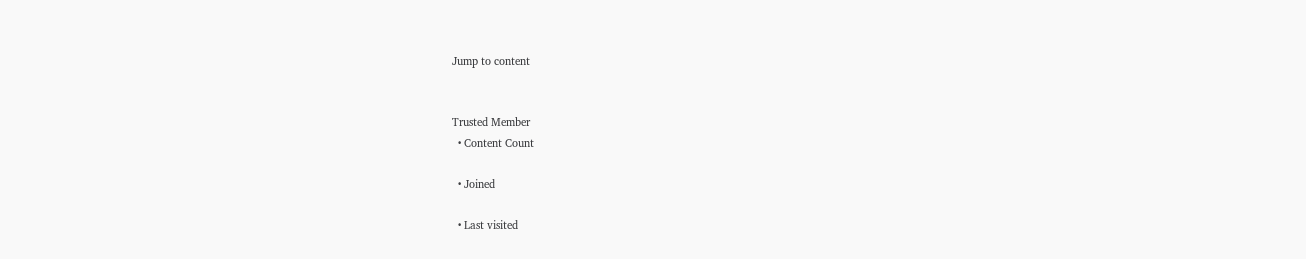Jump to content


Trusted Member
  • Content Count

  • Joined

  • Last visited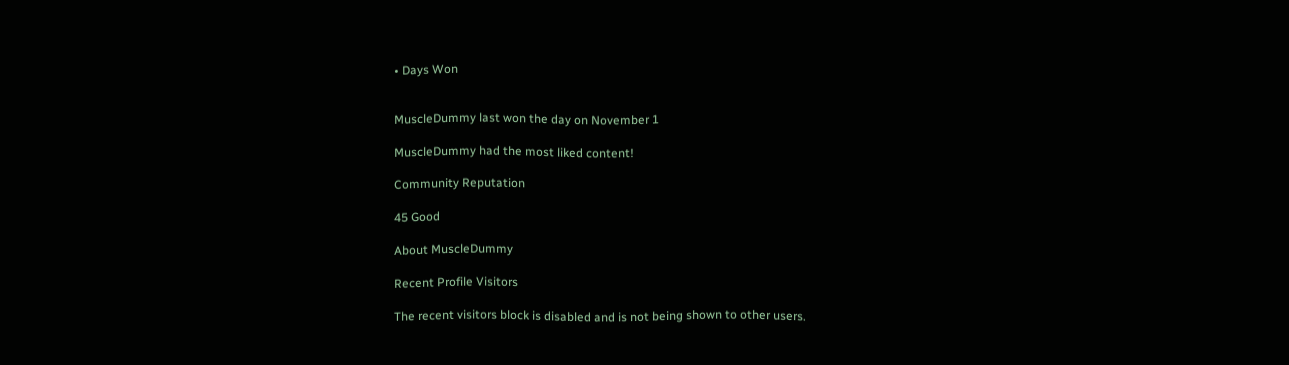• Days Won


MuscleDummy last won the day on November 1

MuscleDummy had the most liked content!

Community Reputation

45 Good

About MuscleDummy

Recent Profile Visitors

The recent visitors block is disabled and is not being shown to other users.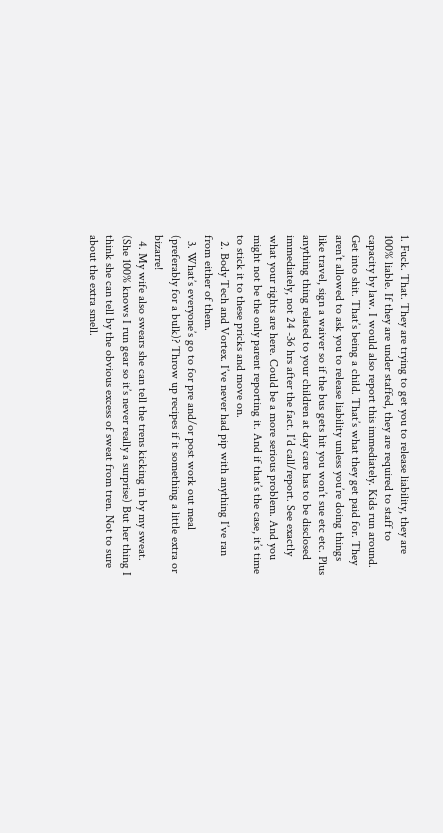1. Fuck. That. They are trying to get you to release liability, they are 100% liable. If they are under staffed, they are required to staff to capacity by law. I would also report this immediately. Kids run around. Get into shit. That’s being a child. That’s what they get paid for. They aren’t allowed to ask you to release liability unless you’re doing things like travel, sign a waiver so if the bus gets hit you won’t sue etc etc. Plus anything thing related to your children at day care has to be disclosed immediately, not 24 -36 hrs after the fact. I’d call/report. See exactly what your rights are here. Could be a more serious problem. And you might not be the only parent reporting it. And if that’s the case, it’s time to stick it to these pricks and move on.
  2. Body Tech and Vortex. I’ve never had pip with anything I’ve ran from either of them.
  3. What’s everyone’s go to for pre and/or post work out meal (preferably for a bulk)? Throw up recipes if it something a little extra or bizarre!
  4. My wife also swears she can tell the trens kicking in by my sweat. (She 100% knows I run gear so it’s never really a surprise) But her thing I think she can tell by the obvious excess of sweat from tren. Not to sure about the extra smell.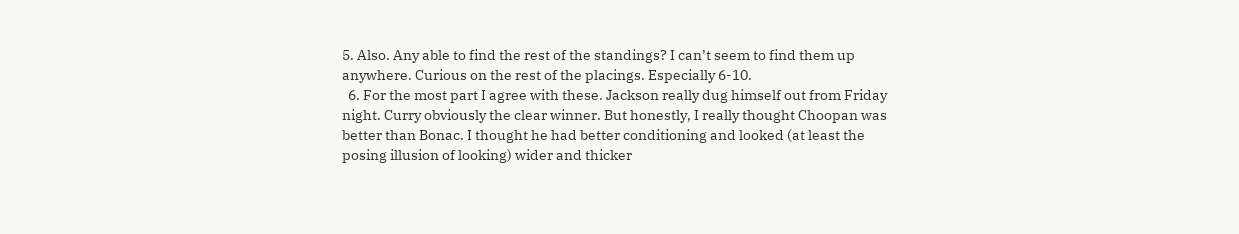5. Also. Any able to find the rest of the standings? I can’t seem to find them up anywhere. Curious on the rest of the placings. Especially 6-10.
  6. For the most part I agree with these. Jackson really dug himself out from Friday night. Curry obviously the clear winner. But honestly, I really thought Choopan was better than Bonac. I thought he had better conditioning and looked (at least the posing illusion of looking) wider and thicker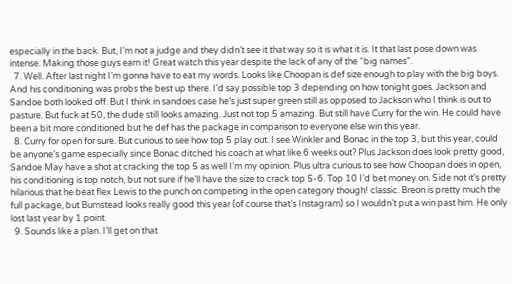especially in the back. But, I’m not a judge and they didn’t see it that way so it is what it is. It that last pose down was intense. Making those guys earn it! Great watch this year despite the lack of any of the “big names”.
  7. Well. After last night I’m gonna have to eat my words. Looks like Choopan is def size enough to play with the big boys. And his conditioning was probs the best up there. I’d say possible top 3 depending on how tonight goes. Jackson and Sandoe both looked off. But I think in sandoes case he’s just super green still as opposed to Jackson who I think is out to pasture. But fuck at 50, the dude still looks amazing. Just not top 5 amazing. But still have Curry for the win. He could have been a bit more conditioned but he def has the package in comparison to everyone else win this year.
  8. Curry for open for sure. But curious to see how top 5 play out. I see Winkler and Bonac in the top 3, but this year, could be anyone’s game especially since Bonac ditched his coach at what like 6 weeks out? Plus Jackson does look pretty good, Sandoe May have a shot at cracking the top 5 as well I’m my opinion. Plus ultra curious to see how Choopan does in open, his conditioning is top notch, but not sure if he’ll have the size to crack top 5-6. Top 10 I’d bet money on. Side not it’s pretty hilarious that he beat flex Lewis to the punch on competing in the open category though! classic. Breon is pretty much the full package, but Bumstead looks really good this year (of course that’s Instagram) so I wouldn’t put a win past him. He only lost last year by 1 point.
  9. Sounds like a plan. I’ll get on that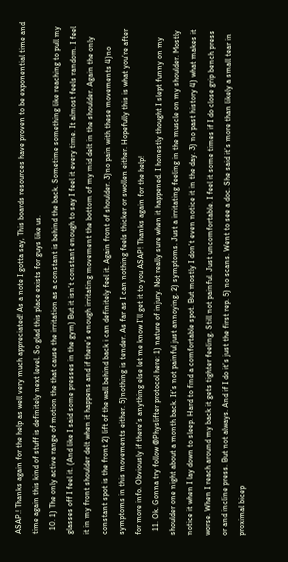ASAP.! Thanks again for the help as well very much appreciated! As a note I gotta say, This boards resources have proven to be exponential time and time again this kind of stuff is definitely next level. So glad this place exists for guys like us.
  10. 1) The only active range of motion the that cause the irritation as a constant is behind the back. Sometime something like reaching to pull my glasses off I feel it. (And like I said some presses in the gym) But it isn’t constant enough to say I feel it every time. It almost feels random. I feel it in my front shoulder delt when it happens and if there’s enough irritating movement the bottom of my mid delt in the shoulder. Again the only constant spot is the front 2) lift of the wall behind back i can definitely feel it. Again front of shoulder. 3)no pain with these movements 4)no symptoms in this movements either. 5)nothing is tender. As far as I can nothing feels thicker or swollen either. Hopefully this is what you’re after for more info. Obviously if there’s anything else let me know I’ll get it to you ASAP! Thanks again for the help!
  11. Ok. Gonna try follow @Physlifter protocol here: 1) nature of injury. Not really sure when it happened. I honestly thought I slept funny on my shoulder one night about a month back. It’s not painful just annoying. 2) symptoms. Just a irritating feeling in the muscle on my shoulder. Mostly notice it when I lay down to sleep. Hard to find a comfortable spot. But mostly I don’t even notice it in the day. 3) no past history 4) what makes it worse. When I reach around my back it gets tighter feeling. Still not painful. Just uncomfortable. I feel it some times if I do close grip bench press or and incline press. But not always. And if I do it’s just the first rep. 5) no scans. Went to see a doc. She said it’s more than likely a small tear in proximal bicep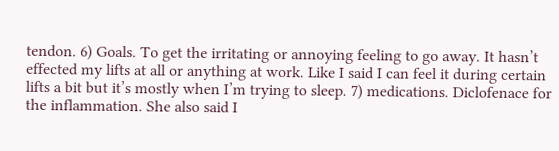tendon. 6) Goals. To get the irritating or annoying feeling to go away. It hasn’t effected my lifts at all or anything at work. Like I said I can feel it during certain lifts a bit but it’s mostly when I’m trying to sleep. 7) medications. Diclofenace for the inflammation. She also said I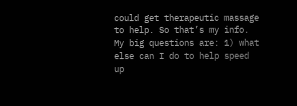could get therapeutic massage to help. So that’s my info. My big questions are: 1) what else can I do to help speed up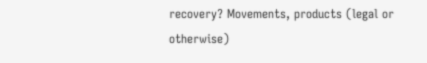recovery? Movements, products (legal or otherwise)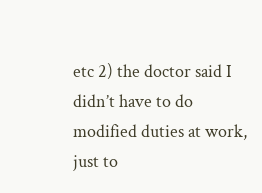etc 2) the doctor said I didn’t have to do modified duties at work, just to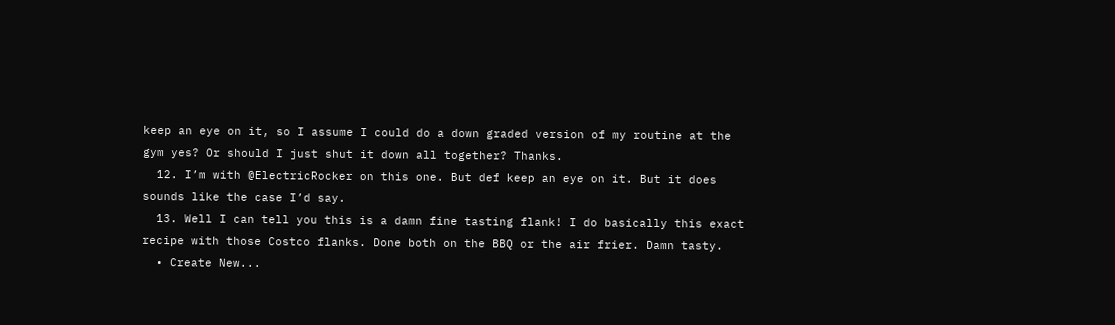keep an eye on it, so I assume I could do a down graded version of my routine at the gym yes? Or should I just shut it down all together? Thanks.
  12. I’m with @ElectricRocker on this one. But def keep an eye on it. But it does sounds like the case I’d say.
  13. Well I can tell you this is a damn fine tasting flank! I do basically this exact recipe with those Costco flanks. Done both on the BBQ or the air frier. Damn tasty.
  • Create New...